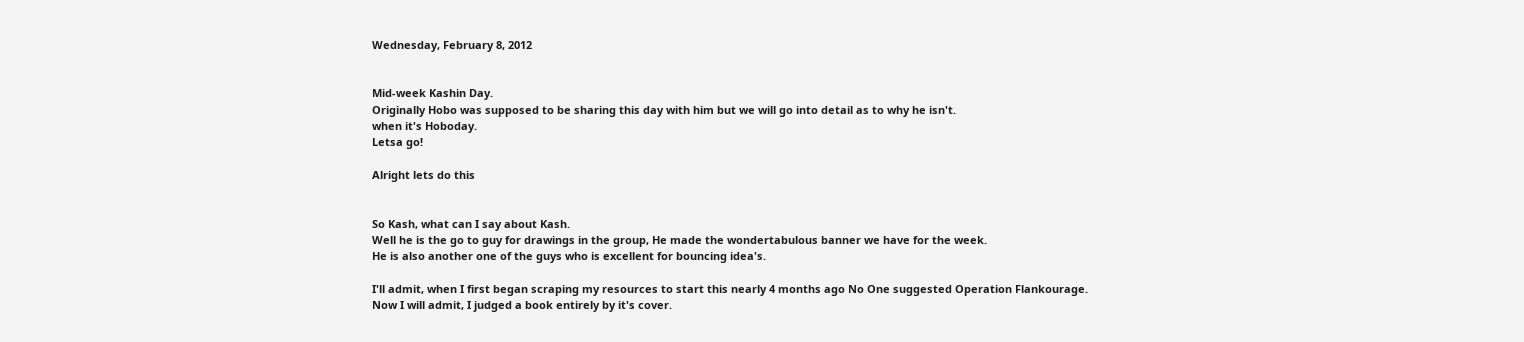Wednesday, February 8, 2012


Mid-week Kashin Day.
Originally Hobo was supposed to be sharing this day with him but we will go into detail as to why he isn't.
when it's Hoboday.
Letsa go!

Alright lets do this


So Kash, what can I say about Kash.
Well he is the go to guy for drawings in the group, He made the wondertabulous banner we have for the week.
He is also another one of the guys who is excellent for bouncing idea's.

I'll admit, when I first began scraping my resources to start this nearly 4 months ago No One suggested Operation Flankourage.
Now I will admit, I judged a book entirely by it's cover.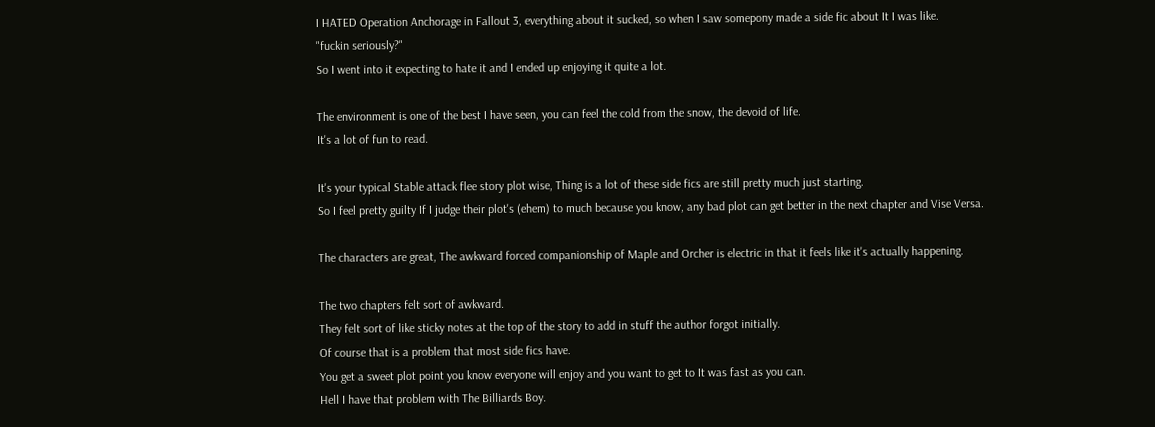I HATED Operation Anchorage in Fallout 3, everything about it sucked, so when I saw somepony made a side fic about It I was like.
"fuckin seriously?"
So I went into it expecting to hate it and I ended up enjoying it quite a lot.

The environment is one of the best I have seen, you can feel the cold from the snow, the devoid of life.
It's a lot of fun to read.

It's your typical Stable attack flee story plot wise, Thing is a lot of these side fics are still pretty much just starting.
So I feel pretty guilty If I judge their plot's (ehem) to much because you know, any bad plot can get better in the next chapter and Vise Versa.

The characters are great, The awkward forced companionship of Maple and Orcher is electric in that it feels like it's actually happening.

The two chapters felt sort of awkward.
They felt sort of like sticky notes at the top of the story to add in stuff the author forgot initially.
Of course that is a problem that most side fics have.
You get a sweet plot point you know everyone will enjoy and you want to get to It was fast as you can.
Hell I have that problem with The Billiards Boy.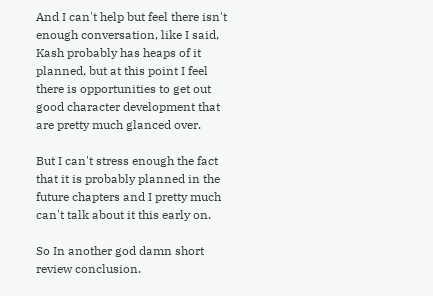And I can't help but feel there isn't enough conversation, like I said, Kash probably has heaps of it planned, but at this point I feel there is opportunities to get out good character development that are pretty much glanced over.

But I can't stress enough the fact that it is probably planned in the future chapters and I pretty much can't talk about it this early on.

So In another god damn short review conclusion.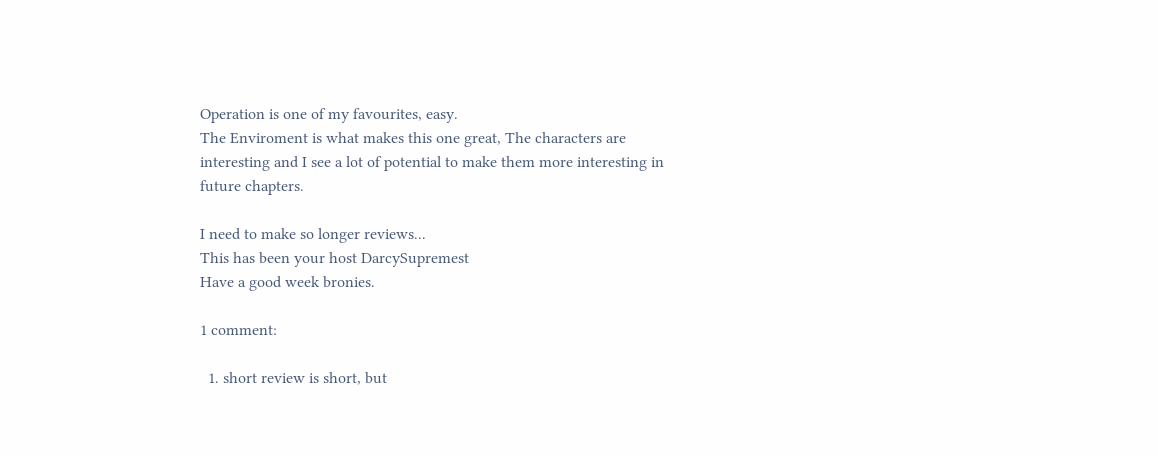Operation is one of my favourites, easy.
The Enviroment is what makes this one great, The characters are interesting and I see a lot of potential to make them more interesting in future chapters.

I need to make so longer reviews...
This has been your host DarcySupremest
Have a good week bronies.

1 comment:

  1. short review is short, but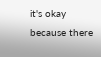it's okay because there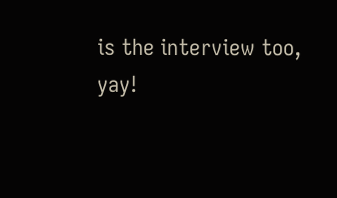is the interview too, yay!